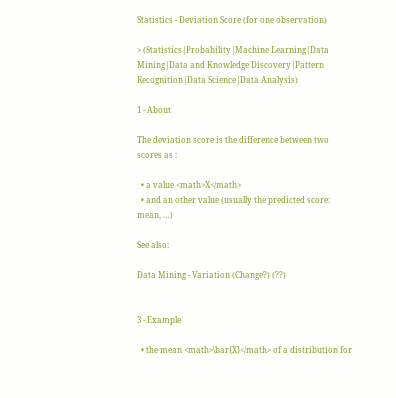Statistics - Deviation Score (for one observation)

> (Statistics|Probability|Machine Learning|Data Mining|Data and Knowledge Discovery|Pattern Recognition|Data Science|Data Analysis)

1 - About

The deviation score is the difference between two scores as :

  • a value <math>X</math>
  • and an other value (usually the predicted score: mean, …)

See also:

Data Mining - Variation (Change?) (??)


3 - Example

  • the mean <math>\bar{X}</math> of a distribution for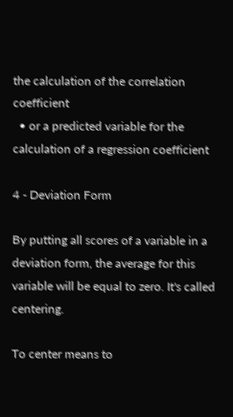the calculation of the correlation coefficient
  • or a predicted variable for the calculation of a regression coefficient

4 - Deviation Form

By putting all scores of a variable in a deviation form, the average for this variable will be equal to zero. It's called centering.

To center means to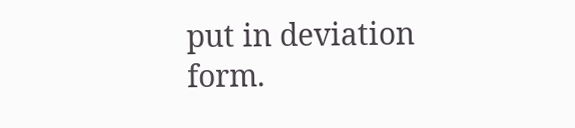put in deviation form.